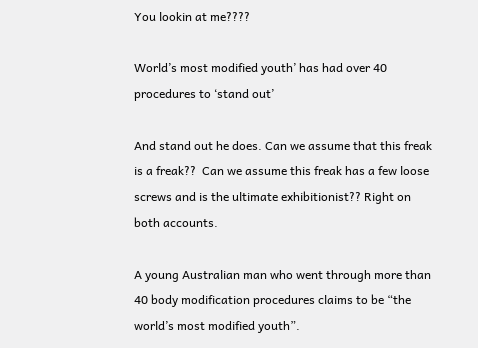You lookin at me????

World’s most modified youth’ has had over 40 procedures to ‘stand out’

And stand out he does. Can we assume that this freak is a freak??  Can we assume this freak has a few loose screws and is the ultimate exhibitionist?? Right on both accounts.

A young Australian man who went through more than 40 body modification procedures claims to be “the world’s most modified youth”.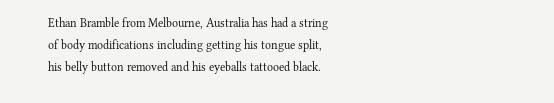Ethan Bramble from Melbourne, Australia has had a string of body modifications including getting his tongue split, his belly button removed and his eyeballs tattooed black.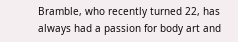Bramble, who recently turned 22, has always had a passion for body art and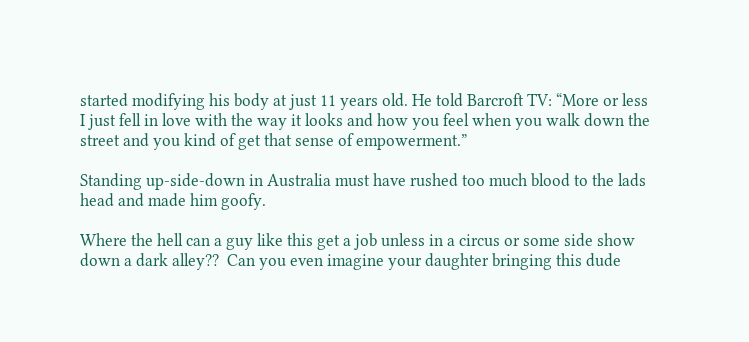started modifying his body at just 11 years old. He told Barcroft TV: “More or less I just fell in love with the way it looks and how you feel when you walk down the street and you kind of get that sense of empowerment.”

Standing up-side-down in Australia must have rushed too much blood to the lads head and made him goofy.

Where the hell can a guy like this get a job unless in a circus or some side show down a dark alley??  Can you even imagine your daughter bringing this dude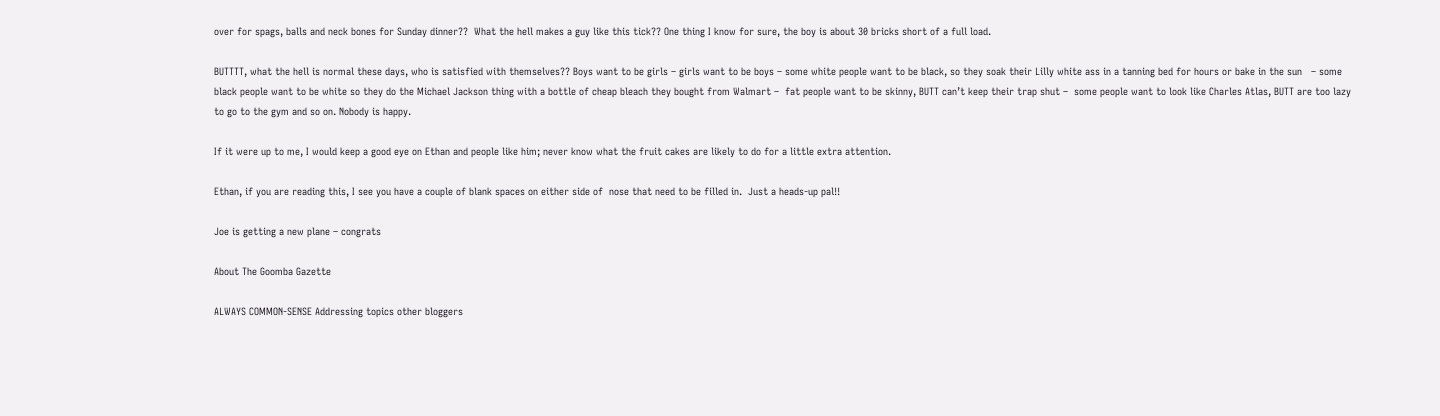over for spags, balls and neck bones for Sunday dinner??  What the hell makes a guy like this tick?? One thing I know for sure, the boy is about 30 bricks short of a full load.

BUTTTT, what the hell is normal these days, who is satisfied with themselves?? Boys want to be girls – girls want to be boys – some white people want to be black, so they soak their Lilly white ass in a tanning bed for hours or bake in the sun   – some black people want to be white so they do the Michael Jackson thing with a bottle of cheap bleach they bought from Walmart –  fat people want to be skinny, BUTT can’t keep their trap shut –  some people want to look like Charles Atlas, BUTT are too lazy to go to the gym and so on. Nobody is happy.

If it were up to me, I would keep a good eye on Ethan and people like him; never know what the fruit cakes are likely to do for a little extra attention.

Ethan, if you are reading this, I see you have a couple of blank spaces on either side of  nose that need to be filled in.  Just a heads-up pal!!

Joe is getting a new plane – congrats

About The Goomba Gazette

ALWAYS COMMON-SENSE Addressing topics other bloggers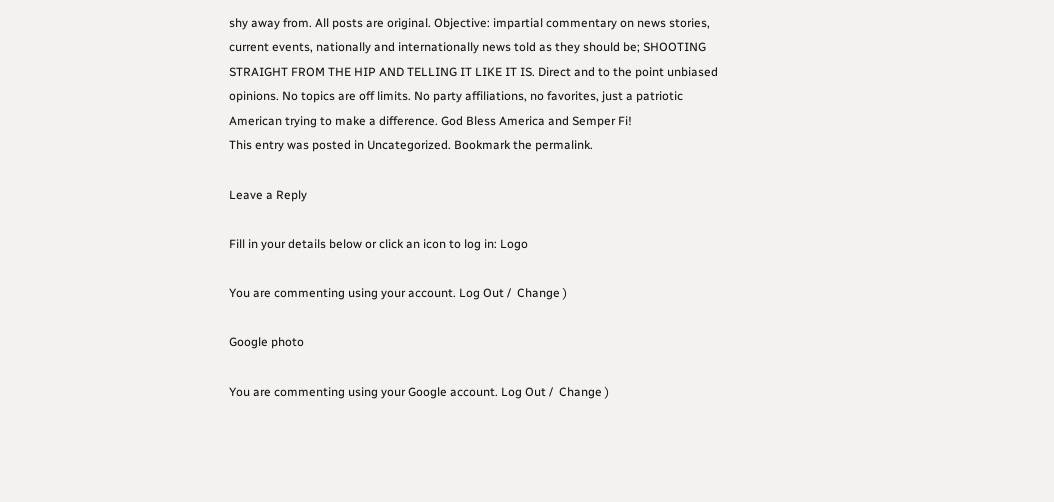shy away from. All posts are original. Objective: impartial commentary on news stories, current events, nationally and internationally news told as they should be; SHOOTING STRAIGHT FROM THE HIP AND TELLING IT LIKE IT IS. Direct and to the point unbiased opinions. No topics are off limits. No party affiliations, no favorites, just a patriotic American trying to make a difference. God Bless America and Semper Fi!
This entry was posted in Uncategorized. Bookmark the permalink.

Leave a Reply

Fill in your details below or click an icon to log in: Logo

You are commenting using your account. Log Out /  Change )

Google photo

You are commenting using your Google account. Log Out /  Change )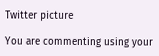Twitter picture

You are commenting using your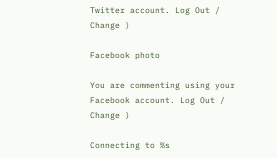Twitter account. Log Out /  Change )

Facebook photo

You are commenting using your Facebook account. Log Out /  Change )

Connecting to %s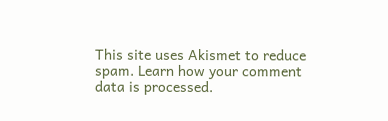This site uses Akismet to reduce spam. Learn how your comment data is processed.